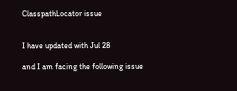ClasspathLocator issue


I have updated with Jul 28

and I am facing the following issue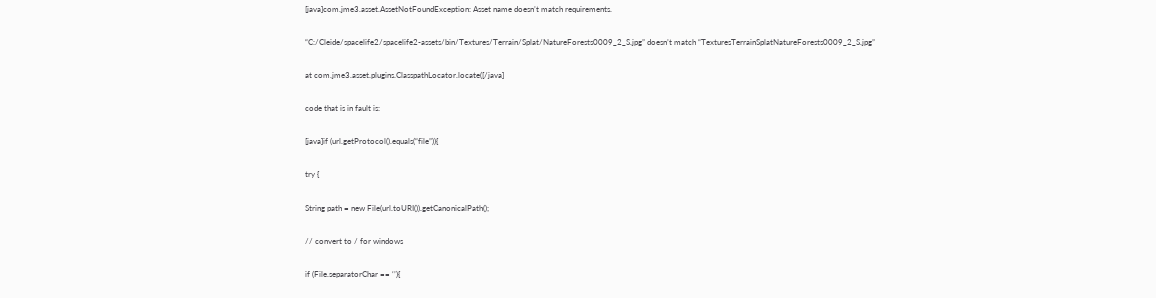[java]com.jme3.asset.AssetNotFoundException: Asset name doesn’t match requirements.

“C:/Cleide/spacelife2/spacelife2-assets/bin/Textures/Terrain/Splat/NatureForests0009_2_S.jpg” doesn’t match “TexturesTerrainSplatNatureForests0009_2_S.jpg”

at com.jme3.asset.plugins.ClasspathLocator.locate([/java]

code that is in fault is:

[java]if (url.getProtocol().equals(“file”)){

try {

String path = new File(url.toURI()).getCanonicalPath();

// convert to / for windows

if (File.separatorChar == ‘’){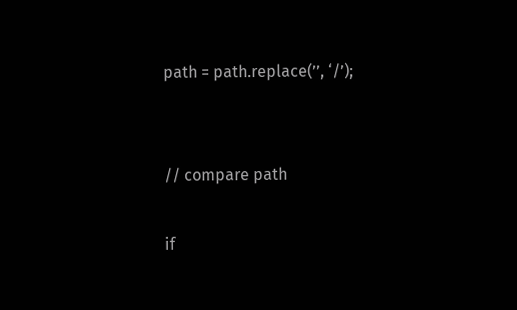path = path.replace(’’, ‘/’);


// compare path

if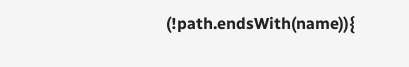(!path.endsWith(name)){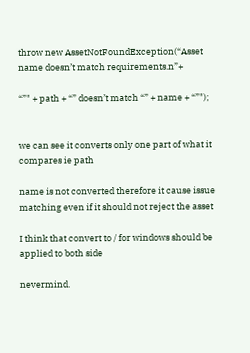throw new AssetNotFoundException(“Asset name doesn’t match requirements.n”+

“”" + path + “” doesn’t match “” + name + “”");


we can see it converts only one part of what it compares ie path

name is not converted therefore it cause issue matching even if it should not reject the asset

I think that convert to / for windows should be applied to both side

nevermind.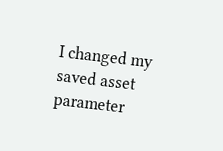I changed my saved asset parameter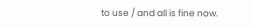to use / and all is fine now.